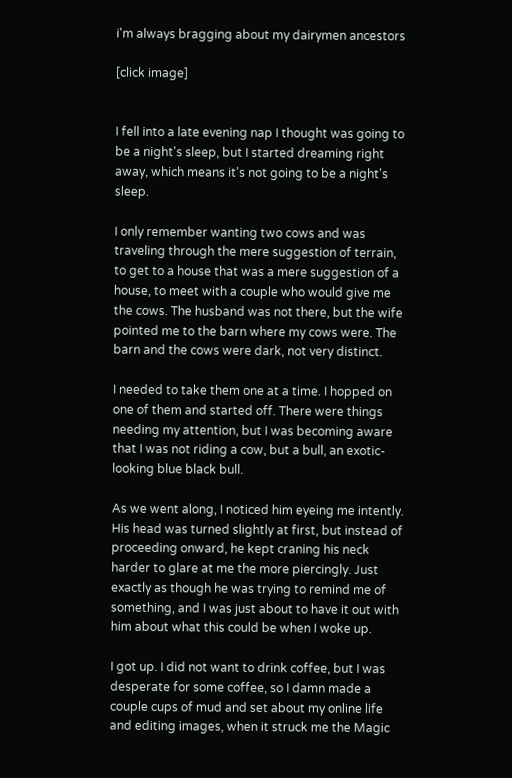i'm always bragging about my dairymen ancestors

[click image]


I fell into a late evening nap I thought was going to be a night's sleep, but I started dreaming right away, which means it's not going to be a night's sleep.

I only remember wanting two cows and was traveling through the mere suggestion of terrain, to get to a house that was a mere suggestion of a house, to meet with a couple who would give me the cows. The husband was not there, but the wife pointed me to the barn where my cows were. The barn and the cows were dark, not very distinct.

I needed to take them one at a time. I hopped on one of them and started off. There were things needing my attention, but I was becoming aware that I was not riding a cow, but a bull, an exotic-looking blue black bull.

As we went along, I noticed him eyeing me intently. His head was turned slightly at first, but instead of proceeding onward, he kept craning his neck harder to glare at me the more piercingly. Just exactly as though he was trying to remind me of something, and I was just about to have it out with him about what this could be when I woke up.

I got up. I did not want to drink coffee, but I was desperate for some coffee, so I damn made a couple cups of mud and set about my online life and editing images, when it struck me the Magic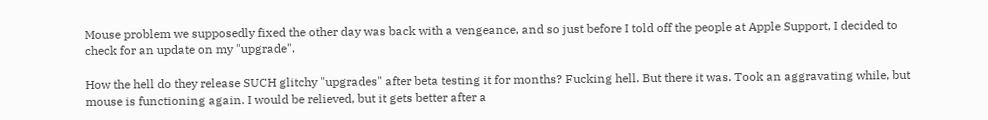Mouse problem we supposedly fixed the other day was back with a vengeance, and so just before I told off the people at Apple Support, I decided to check for an update on my "upgrade".

How the hell do they release SUCH glitchy "upgrades" after beta testing it for months? Fucking hell. But there it was. Took an aggravating while, but mouse is functioning again. I would be relieved, but it gets better after a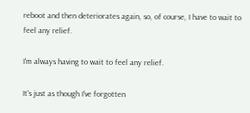reboot and then deteriorates again, so, of course, I have to wait to feel any relief.

I'm always having to wait to feel any relief.

It's just as though I've forgotten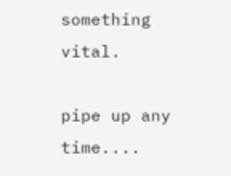something vital.

pipe up any time....